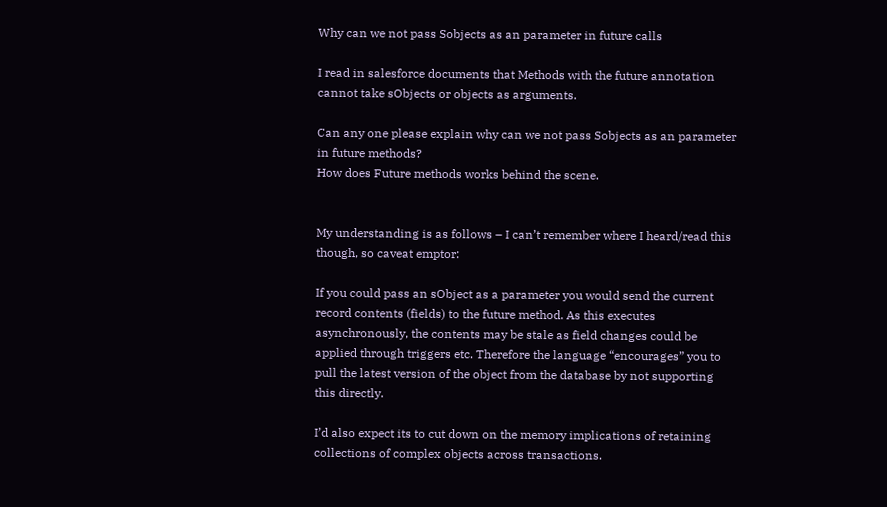Why can we not pass Sobjects as an parameter in future calls

I read in salesforce documents that Methods with the future annotation cannot take sObjects or objects as arguments.

Can any one please explain why can we not pass Sobjects as an parameter in future methods?
How does Future methods works behind the scene.


My understanding is as follows – I can’t remember where I heard/read this though, so caveat emptor:

If you could pass an sObject as a parameter you would send the current record contents (fields) to the future method. As this executes asynchronously, the contents may be stale as field changes could be applied through triggers etc. Therefore the language “encourages” you to pull the latest version of the object from the database by not supporting this directly.

I’d also expect its to cut down on the memory implications of retaining collections of complex objects across transactions.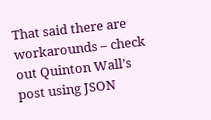That said there are workarounds – check out Quinton Wall’s post using JSON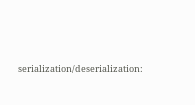serialization/deserialization: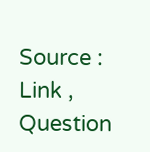Source : Link , Question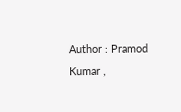Author : Pramod Kumar ,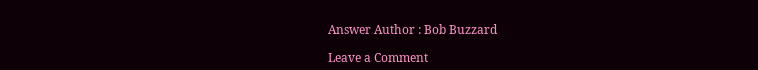Answer Author : Bob Buzzard

Leave a Comment